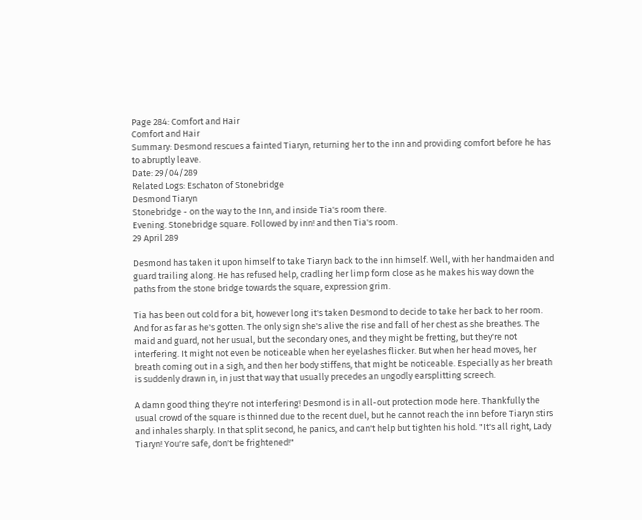Page 284: Comfort and Hair
Comfort and Hair
Summary: Desmond rescues a fainted Tiaryn, returning her to the inn and providing comfort before he has to abruptly leave.
Date: 29/04/289
Related Logs: Eschaton of Stonebridge
Desmond Tiaryn
Stonebridge - on the way to the Inn, and inside Tia's room there.
Evening. Stonebridge square. Followed by inn! and then Tia's room.
29 April 289

Desmond has taken it upon himself to take Tiaryn back to the inn himself. Well, with her handmaiden and guard trailing along. He has refused help, cradling her limp form close as he makes his way down the paths from the stone bridge towards the square, expression grim.

Tia has been out cold for a bit, however long it's taken Desmond to decide to take her back to her room. And for as far as he's gotten. The only sign she's alive the rise and fall of her chest as she breathes. The maid and guard, not her usual, but the secondary ones, and they might be fretting, but they're not interfering. It might not even be noticeable when her eyelashes flicker. But when her head moves, her breath coming out in a sigh, and then her body stiffens, that might be noticeable. Especially as her breath is suddenly drawn in, in just that way that usually precedes an ungodly earsplitting screech.

A damn good thing they're not interfering! Desmond is in all-out protection mode here. Thankfully the usual crowd of the square is thinned due to the recent duel, but he cannot reach the inn before Tiaryn stirs and inhales sharply. In that split second, he panics, and can't help but tighten his hold. "It's all right, Lady Tiaryn! You're safe, don't be frightened!"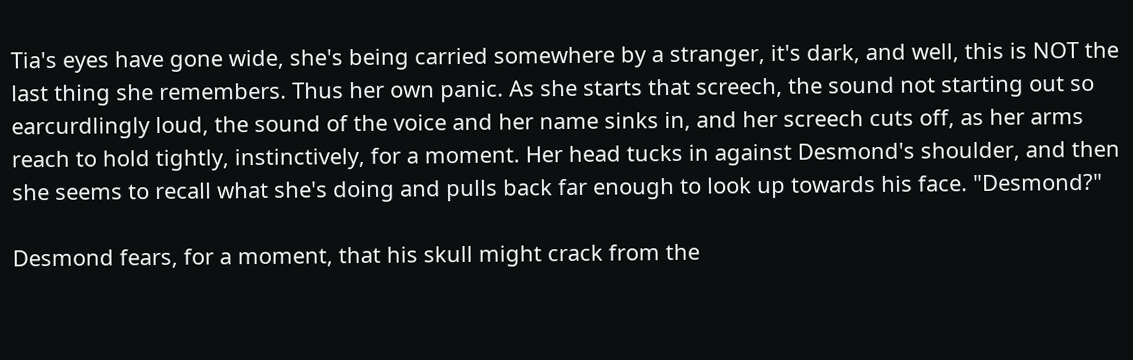Tia's eyes have gone wide, she's being carried somewhere by a stranger, it's dark, and well, this is NOT the last thing she remembers. Thus her own panic. As she starts that screech, the sound not starting out so earcurdlingly loud, the sound of the voice and her name sinks in, and her screech cuts off, as her arms reach to hold tightly, instinctively, for a moment. Her head tucks in against Desmond's shoulder, and then she seems to recall what she's doing and pulls back far enough to look up towards his face. "Desmond?"

Desmond fears, for a moment, that his skull might crack from the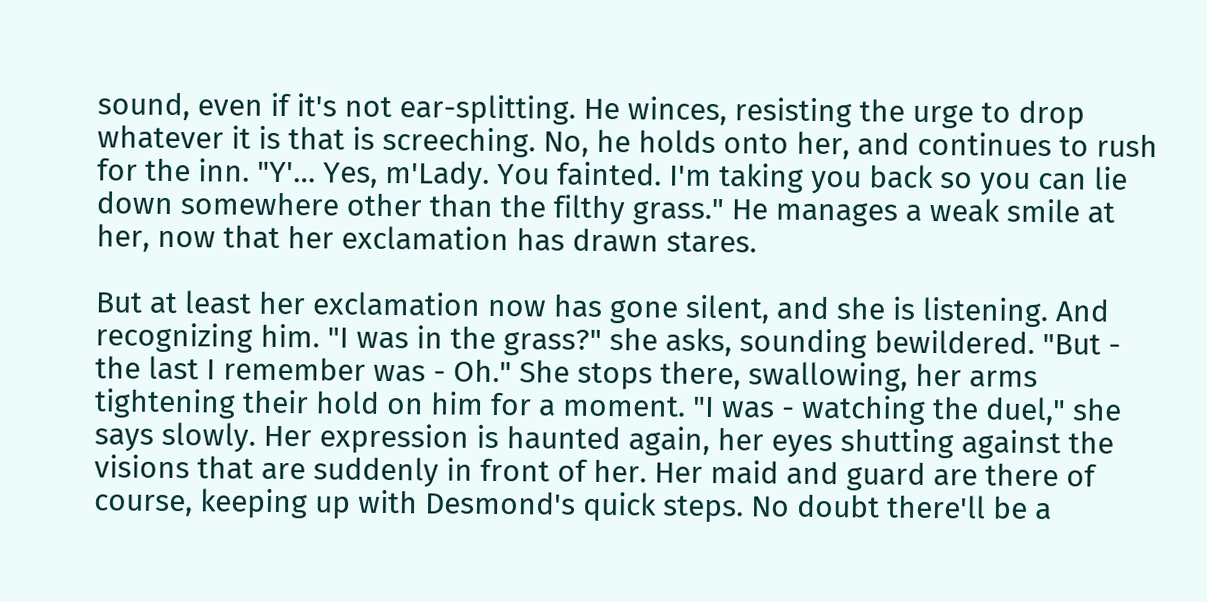sound, even if it's not ear-splitting. He winces, resisting the urge to drop whatever it is that is screeching. No, he holds onto her, and continues to rush for the inn. "Y'… Yes, m'Lady. You fainted. I'm taking you back so you can lie down somewhere other than the filthy grass." He manages a weak smile at her, now that her exclamation has drawn stares.

But at least her exclamation now has gone silent, and she is listening. And recognizing him. "I was in the grass?" she asks, sounding bewildered. "But - the last I remember was - Oh." She stops there, swallowing, her arms tightening their hold on him for a moment. "I was - watching the duel," she says slowly. Her expression is haunted again, her eyes shutting against the visions that are suddenly in front of her. Her maid and guard are there of course, keeping up with Desmond's quick steps. No doubt there'll be a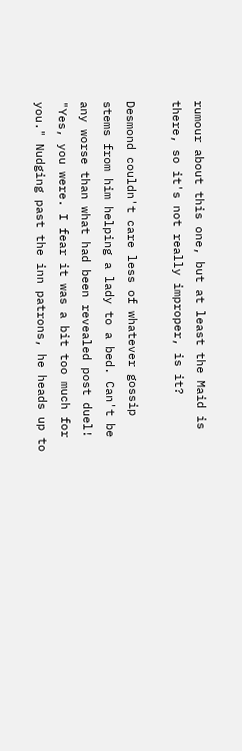rumour about this one, but at least the Maid is there, so it's not really improper, is it?

Desmond couldn't care less of whatever gossip stems from him helping a lady to a bed. Can't be any worse than what had been revealed post duel! "Yes, you were. I fear it was a bit too much for you." Nudging past the inn patrons, he heads up to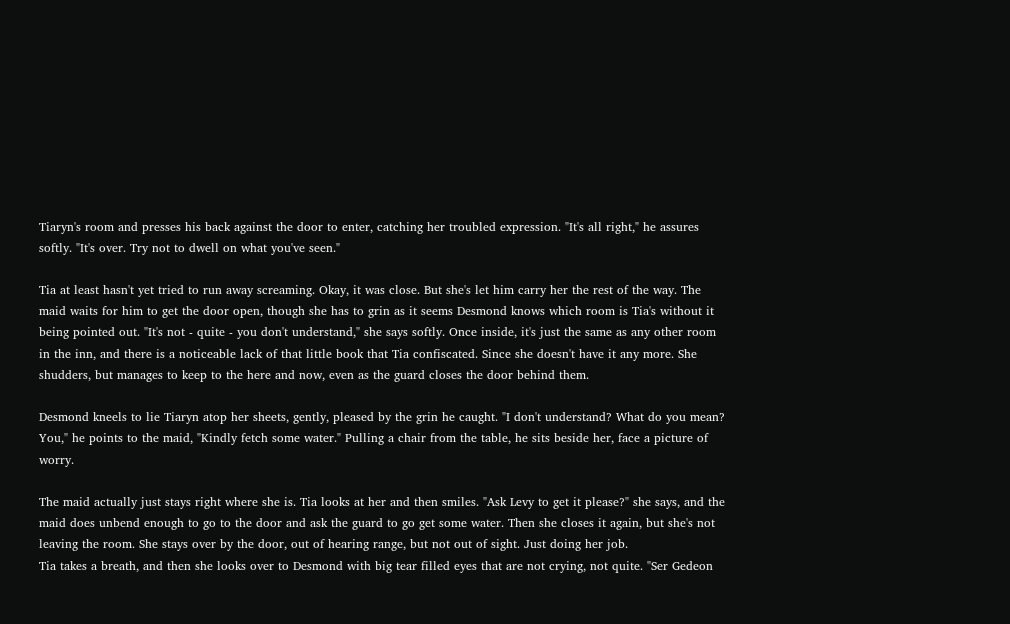Tiaryn's room and presses his back against the door to enter, catching her troubled expression. "It's all right," he assures softly. "It's over. Try not to dwell on what you've seen."

Tia at least hasn't yet tried to run away screaming. Okay, it was close. But she's let him carry her the rest of the way. The maid waits for him to get the door open, though she has to grin as it seems Desmond knows which room is Tia's without it being pointed out. "It's not - quite - you don't understand," she says softly. Once inside, it's just the same as any other room in the inn, and there is a noticeable lack of that little book that Tia confiscated. Since she doesn't have it any more. She shudders, but manages to keep to the here and now, even as the guard closes the door behind them.

Desmond kneels to lie Tiaryn atop her sheets, gently, pleased by the grin he caught. "I don't understand? What do you mean? You," he points to the maid, "Kindly fetch some water." Pulling a chair from the table, he sits beside her, face a picture of worry.

The maid actually just stays right where she is. Tia looks at her and then smiles. "Ask Levy to get it please?" she says, and the maid does unbend enough to go to the door and ask the guard to go get some water. Then she closes it again, but she's not leaving the room. She stays over by the door, out of hearing range, but not out of sight. Just doing her job.
Tia takes a breath, and then she looks over to Desmond with big tear filled eyes that are not crying, not quite. "Ser Gedeon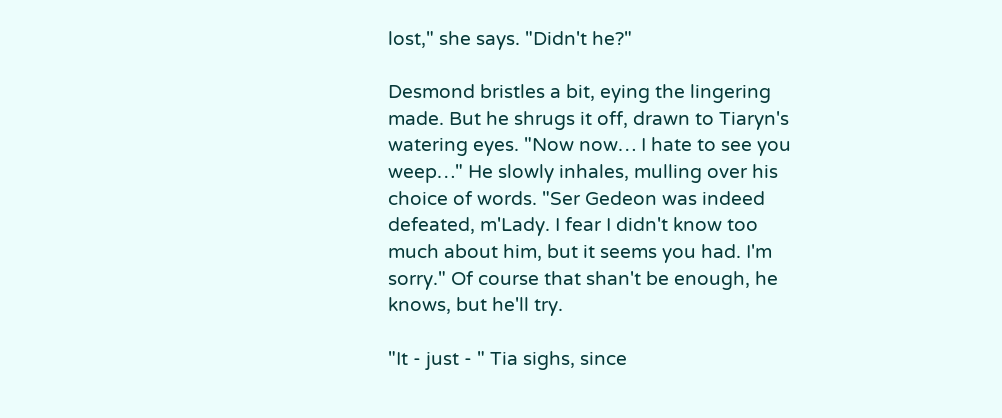lost," she says. "Didn't he?"

Desmond bristles a bit, eying the lingering made. But he shrugs it off, drawn to Tiaryn's watering eyes. "Now now… I hate to see you weep…" He slowly inhales, mulling over his choice of words. "Ser Gedeon was indeed defeated, m'Lady. I fear I didn't know too much about him, but it seems you had. I'm sorry." Of course that shan't be enough, he knows, but he'll try.

"It - just - " Tia sighs, since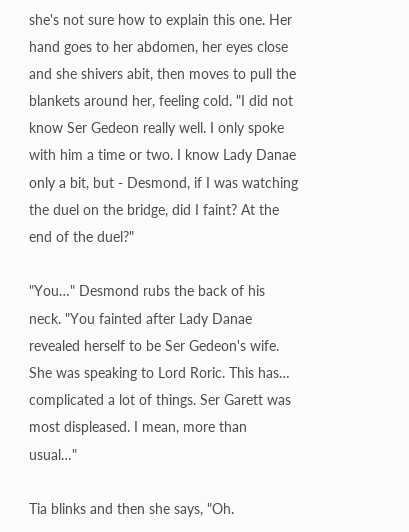she's not sure how to explain this one. Her hand goes to her abdomen, her eyes close and she shivers abit, then moves to pull the blankets around her, feeling cold. "I did not know Ser Gedeon really well. I only spoke with him a time or two. I know Lady Danae only a bit, but - Desmond, if I was watching the duel on the bridge, did I faint? At the end of the duel?"

"You…" Desmond rubs the back of his neck. "You fainted after Lady Danae revealed herself to be Ser Gedeon's wife. She was speaking to Lord Roric. This has… complicated a lot of things. Ser Garett was most displeased. I mean, more than usual…"

Tia blinks and then she says, "Oh.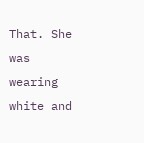That. She was wearing white and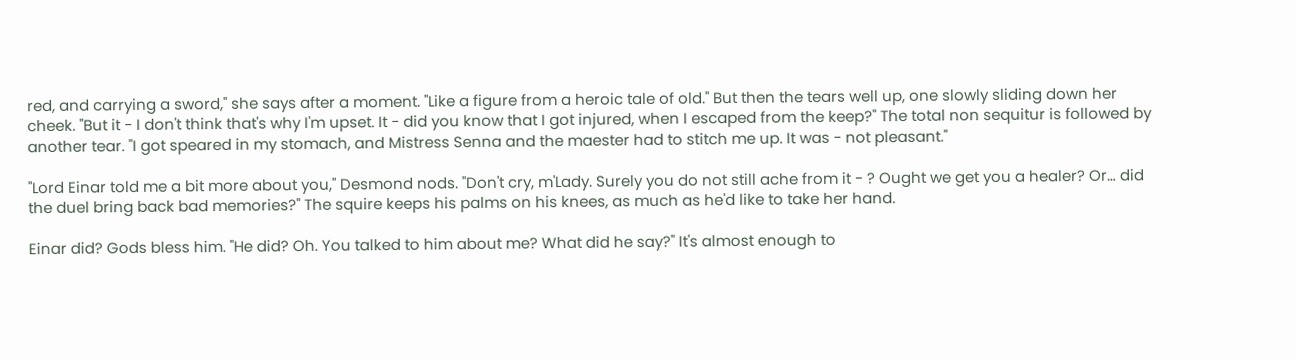red, and carrying a sword," she says after a moment. "Like a figure from a heroic tale of old." But then the tears well up, one slowly sliding down her cheek. "But it - I don't think that's why I'm upset. It - did you know that I got injured, when I escaped from the keep?" The total non sequitur is followed by another tear. "I got speared in my stomach, and Mistress Senna and the maester had to stitch me up. It was - not pleasant."

"Lord Einar told me a bit more about you," Desmond nods. "Don't cry, m'Lady. Surely you do not still ache from it - ? Ought we get you a healer? Or… did the duel bring back bad memories?" The squire keeps his palms on his knees, as much as he'd like to take her hand.

Einar did? Gods bless him. "He did? Oh. You talked to him about me? What did he say?" It's almost enough to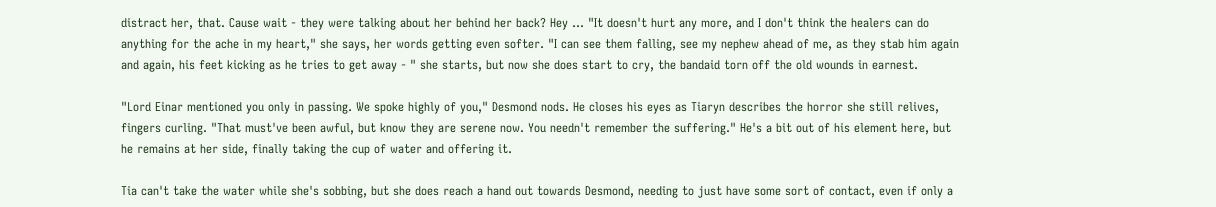distract her, that. Cause wait - they were talking about her behind her back? Hey … "It doesn't hurt any more, and I don't think the healers can do anything for the ache in my heart," she says, her words getting even softer. "I can see them falling, see my nephew ahead of me, as they stab him again and again, his feet kicking as he tries to get away - " she starts, but now she does start to cry, the bandaid torn off the old wounds in earnest.

"Lord Einar mentioned you only in passing. We spoke highly of you," Desmond nods. He closes his eyes as Tiaryn describes the horror she still relives, fingers curling. "That must've been awful, but know they are serene now. You needn't remember the suffering." He's a bit out of his element here, but he remains at her side, finally taking the cup of water and offering it.

Tia can't take the water while she's sobbing, but she does reach a hand out towards Desmond, needing to just have some sort of contact, even if only a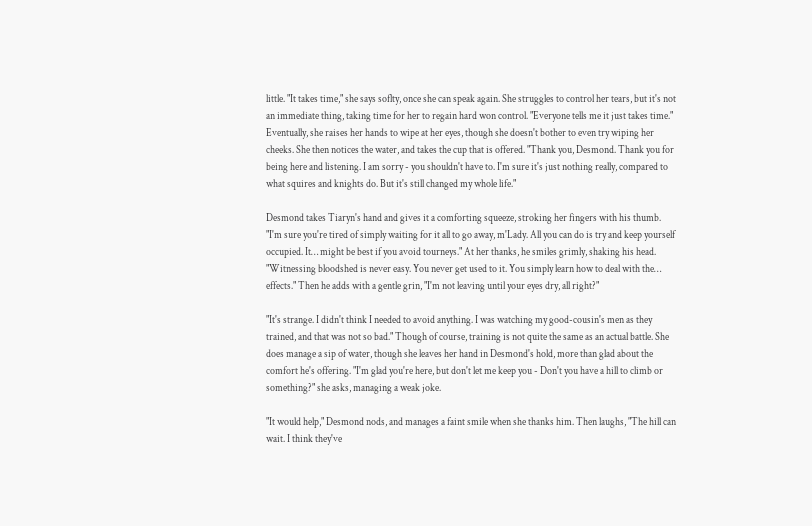little. "It takes time," she says soflty, once she can speak again. She struggles to control her tears, but it's not an immediate thing, taking time for her to regain hard won control. "Everyone tells me it just takes time." Eventually, she raises her hands to wipe at her eyes, though she doesn't bother to even try wiping her cheeks. She then notices the water, and takes the cup that is offered. "Thank you, Desmond. Thank you for being here and listening. I am sorry - you shouldn't have to. I'm sure it's just nothing really, compared to what squires and knights do. But it's still changed my whole life."

Desmond takes Tiaryn's hand and gives it a comforting squeeze, stroking her fingers with his thumb. "I'm sure you're tired of simply waiting for it all to go away, m'Lady. All you can do is try and keep yourself occupied. It… might be best if you avoid tourneys." At her thanks, he smiles grimly, shaking his head. "Witnessing bloodshed is never easy. You never get used to it. You simply learn how to deal with the… effects." Then he adds with a gentle grin, "I'm not leaving until your eyes dry, all right?"

"It's strange. I didn't think I needed to avoid anything. I was watching my good-cousin's men as they trained, and that was not so bad." Though of course, training is not quite the same as an actual battle. She does manage a sip of water, though she leaves her hand in Desmond's hold, more than glad about the comfort he's offering. "I'm glad you're here, but don't let me keep you - Don't you have a hill to climb or something?" she asks, managing a weak joke.

"It would help," Desmond nods, and manages a faint smile when she thanks him. Then laughs, "The hill can wait. I think they've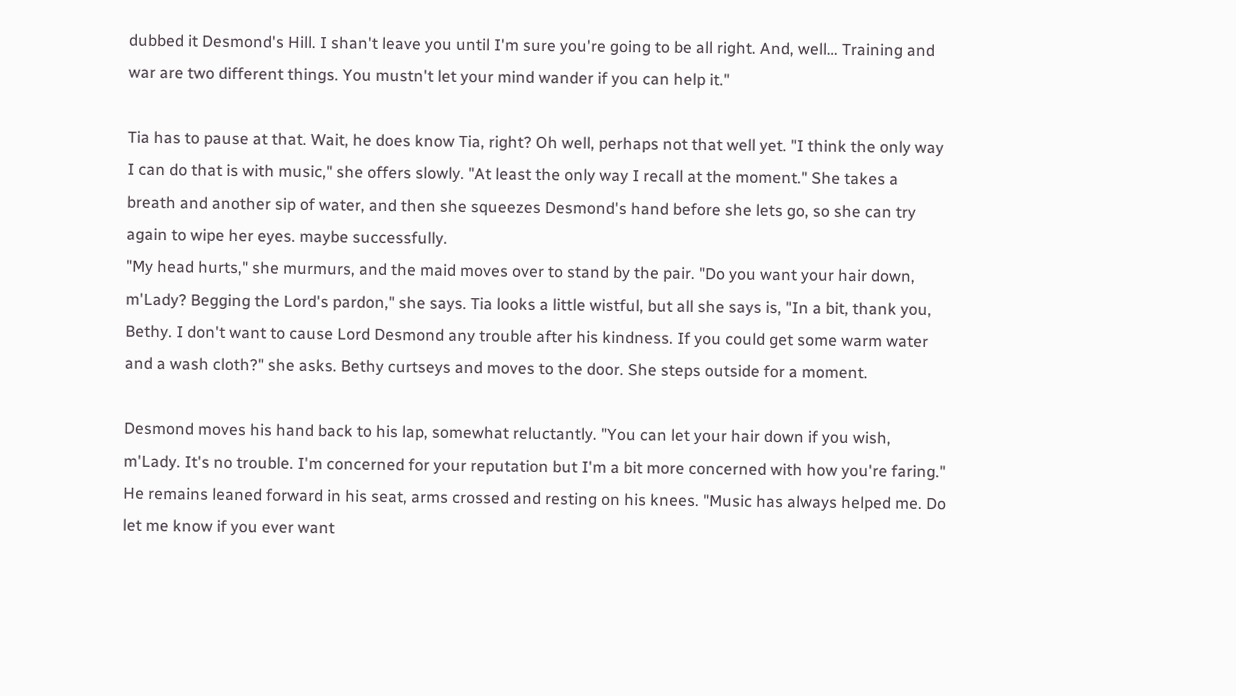dubbed it Desmond's Hill. I shan't leave you until I'm sure you're going to be all right. And, well… Training and war are two different things. You mustn't let your mind wander if you can help it."

Tia has to pause at that. Wait, he does know Tia, right? Oh well, perhaps not that well yet. "I think the only way I can do that is with music," she offers slowly. "At least the only way I recall at the moment." She takes a breath and another sip of water, and then she squeezes Desmond's hand before she lets go, so she can try again to wipe her eyes. maybe successfully.
"My head hurts," she murmurs, and the maid moves over to stand by the pair. "Do you want your hair down, m'Lady? Begging the Lord's pardon," she says. Tia looks a little wistful, but all she says is, "In a bit, thank you, Bethy. I don't want to cause Lord Desmond any trouble after his kindness. If you could get some warm water and a wash cloth?" she asks. Bethy curtseys and moves to the door. She steps outside for a moment.

Desmond moves his hand back to his lap, somewhat reluctantly. "You can let your hair down if you wish, m'Lady. It's no trouble. I'm concerned for your reputation but I'm a bit more concerned with how you're faring." He remains leaned forward in his seat, arms crossed and resting on his knees. "Music has always helped me. Do let me know if you ever want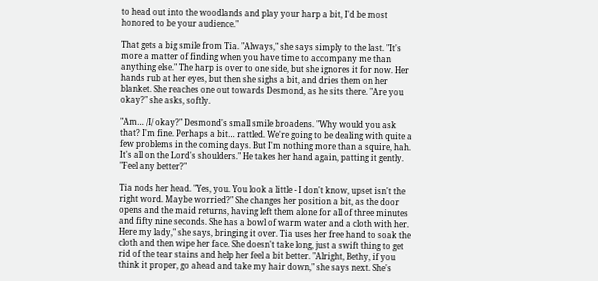to head out into the woodlands and play your harp a bit, I'd be most honored to be your audience."

That gets a big smile from Tia. "Always," she says simply to the last. "It's more a matter of finding when you have time to accompany me than anything else." The harp is over to one side, but she ignores it for now. Her hands rub at her eyes, but then she sighs a bit, and dries them on her blanket. She reaches one out towards Desmond, as he sits there. "Are you okay?" she asks, softly.

"Am… /I/ okay?" Desmond's small smile broadens. "Why would you ask that? I'm fine. Perhaps a bit… rattled. We're going to be dealing with quite a few problems in the coming days. But I'm nothing more than a squire, hah. It's all on the Lord's shoulders." He takes her hand again, patting it gently. "Feel any better?"

Tia nods her head. "Yes, you. You look a little - I don't know, upset isn't the right word. Maybe worried?" She changes her position a bit, as the door opens and the maid returns, having left them alone for all of three minutes and fifty nine seconds. She has a bowl of warm water and a cloth with her. Here my lady," she says, bringing it over. Tia uses her free hand to soak the cloth and then wipe her face. She doesn't take long, just a swift thing to get rid of the tear stains and help her feel a bit better. "Alright, Bethy, if you think it proper, go ahead and take my hair down," she says next. She's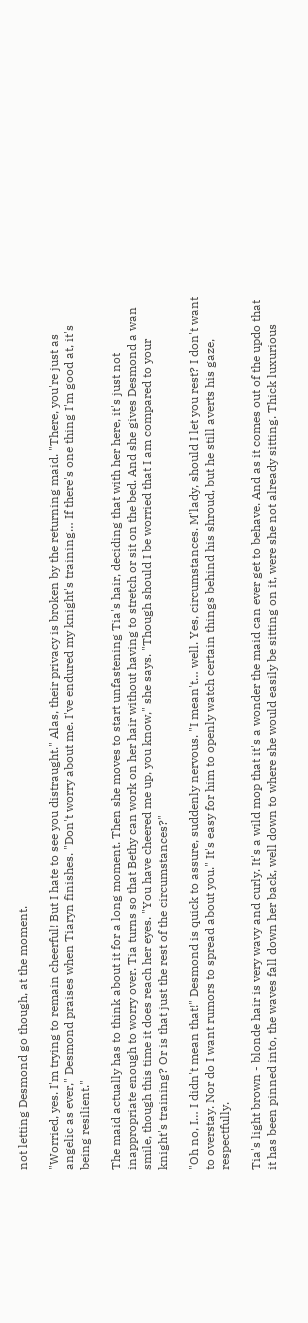not letting Desmond go though, at the moment.

"Worried, yes. I'm trying to remain cheerful! But I hate to see you distraught." Alas, their privacy is broken by the returning maid. "There, you're just as angelic as ever," Desmond praises when Tiaryn finishes. "Don't worry about me. I've endured my knight's training… If there's one thing I'm good at, it's being resilient."

The maid actually has to think about it for a long moment. Then she moves to start unfastening Tia's hair, deciding that with her here, it's just not inappropriate enough to worry over. Tia turns so that Bethy can work on her hair without having to stretch or sit on the bed. And she gives Desmond a wan smile, though this time it does reach her eyes. "You have cheered me up, you know," she says. "Though should I be worried that I am compared to your knight's training? Or is that just the rest of the circumstances?"

"Oh no, I… I didn't mean that!" Desmond is quick to assure, suddenly nervous. "I mean't… well. Yes, circumstances. M'lady, should I let you rest? I don't want to overstay. Nor do I want rumors to spread about you." It's easy for him to openly watch certain things behind his shroud, but he still averts his gaze, respectfully.

Tia's light brown - blonde hair is very wavy and curly. It's a wild mop that it's a wonder the maid can ever get to behave. And as it comes out of the updo that it has been pinned into, the waves fall down her back, well down to where she would easily be sitting on it, were she not already sitting. Thick luxurious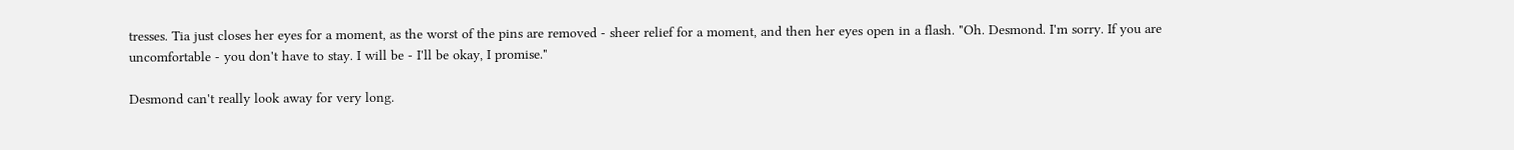tresses. Tia just closes her eyes for a moment, as the worst of the pins are removed - sheer relief for a moment, and then her eyes open in a flash. "Oh. Desmond. I'm sorry. If you are uncomfortable - you don't have to stay. I will be - I'll be okay, I promise."

Desmond can't really look away for very long.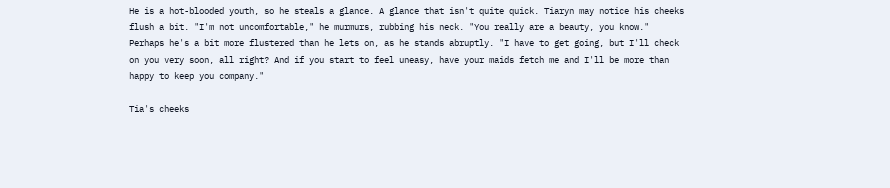He is a hot-blooded youth, so he steals a glance. A glance that isn't quite quick. Tiaryn may notice his cheeks flush a bit. "I'm not uncomfortable," he murmurs, rubbing his neck. "You really are a beauty, you know." Perhaps he's a bit more flustered than he lets on, as he stands abruptly. "I have to get going, but I'll check on you very soon, all right? And if you start to feel uneasy, have your maids fetch me and I'll be more than happy to keep you company."

Tia's cheeks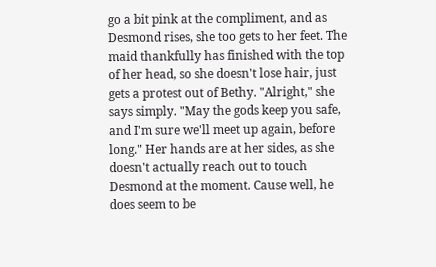go a bit pink at the compliment, and as Desmond rises, she too gets to her feet. The maid thankfully has finished with the top of her head, so she doesn't lose hair, just gets a protest out of Bethy. "Alright," she says simply. "May the gods keep you safe, and I'm sure we'll meet up again, before long." Her hands are at her sides, as she doesn't actually reach out to touch Desmond at the moment. Cause well, he does seem to be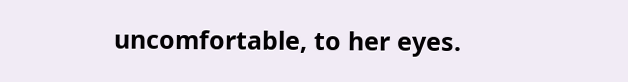uncomfortable, to her eyes.